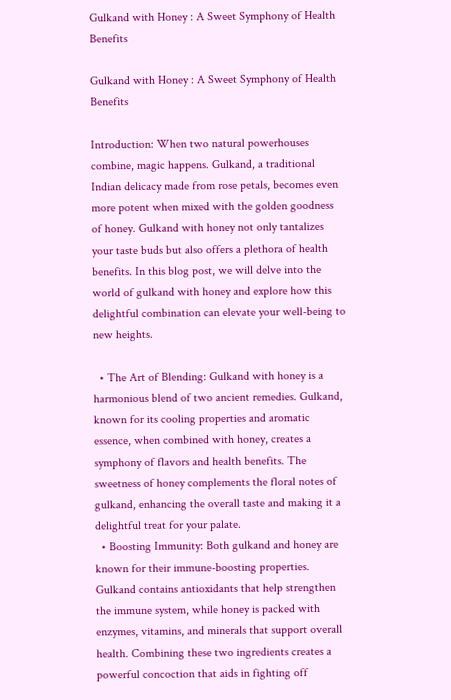Gulkand with Honey : A Sweet Symphony of Health Benefits

Gulkand with Honey : A Sweet Symphony of Health Benefits

Introduction: When two natural powerhouses combine, magic happens. Gulkand, a traditional Indian delicacy made from rose petals, becomes even more potent when mixed with the golden goodness of honey. Gulkand with honey not only tantalizes your taste buds but also offers a plethora of health benefits. In this blog post, we will delve into the world of gulkand with honey and explore how this delightful combination can elevate your well-being to new heights.

  • The Art of Blending: Gulkand with honey is a harmonious blend of two ancient remedies. Gulkand, known for its cooling properties and aromatic essence, when combined with honey, creates a symphony of flavors and health benefits. The sweetness of honey complements the floral notes of gulkand, enhancing the overall taste and making it a delightful treat for your palate.
  • Boosting Immunity: Both gulkand and honey are known for their immune-boosting properties. Gulkand contains antioxidants that help strengthen the immune system, while honey is packed with enzymes, vitamins, and minerals that support overall health. Combining these two ingredients creates a powerful concoction that aids in fighting off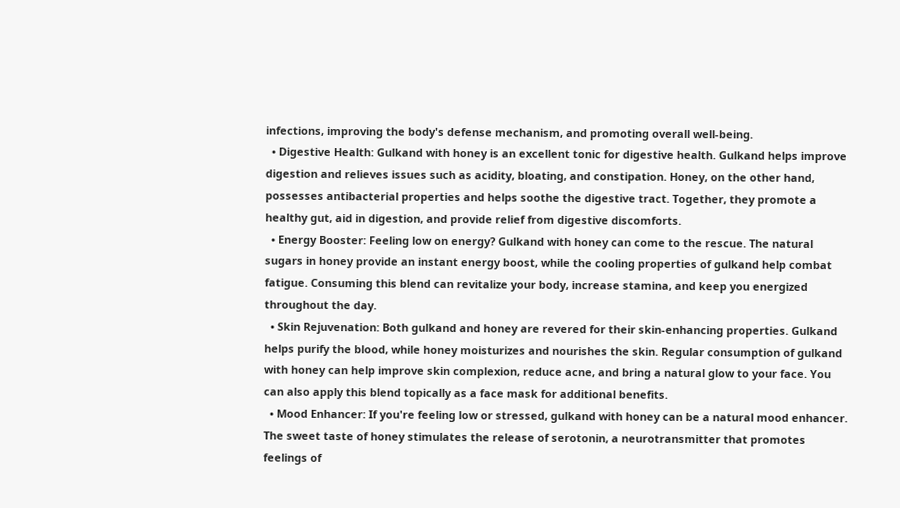infections, improving the body's defense mechanism, and promoting overall well-being.
  • Digestive Health: Gulkand with honey is an excellent tonic for digestive health. Gulkand helps improve digestion and relieves issues such as acidity, bloating, and constipation. Honey, on the other hand, possesses antibacterial properties and helps soothe the digestive tract. Together, they promote a healthy gut, aid in digestion, and provide relief from digestive discomforts.
  • Energy Booster: Feeling low on energy? Gulkand with honey can come to the rescue. The natural sugars in honey provide an instant energy boost, while the cooling properties of gulkand help combat fatigue. Consuming this blend can revitalize your body, increase stamina, and keep you energized throughout the day.
  • Skin Rejuvenation: Both gulkand and honey are revered for their skin-enhancing properties. Gulkand helps purify the blood, while honey moisturizes and nourishes the skin. Regular consumption of gulkand with honey can help improve skin complexion, reduce acne, and bring a natural glow to your face. You can also apply this blend topically as a face mask for additional benefits.
  • Mood Enhancer: If you're feeling low or stressed, gulkand with honey can be a natural mood enhancer. The sweet taste of honey stimulates the release of serotonin, a neurotransmitter that promotes feelings of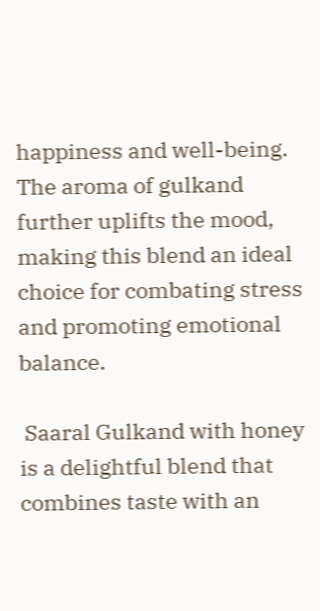happiness and well-being. The aroma of gulkand further uplifts the mood, making this blend an ideal choice for combating stress and promoting emotional balance.

 Saaral Gulkand with honey is a delightful blend that combines taste with an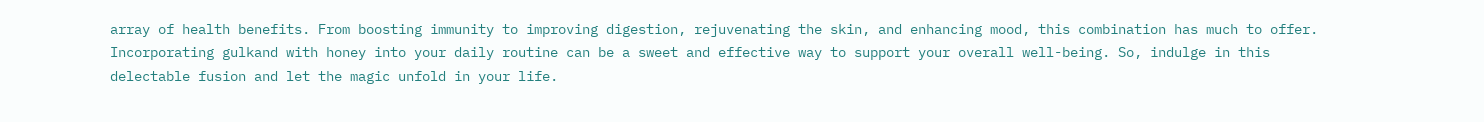array of health benefits. From boosting immunity to improving digestion, rejuvenating the skin, and enhancing mood, this combination has much to offer. Incorporating gulkand with honey into your daily routine can be a sweet and effective way to support your overall well-being. So, indulge in this delectable fusion and let the magic unfold in your life.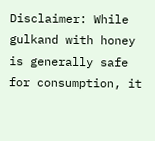Disclaimer: While gulkand with honey is generally safe for consumption, it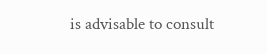is advisable to consult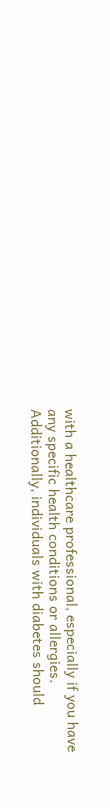with a healthcare professional, especially if you have any specific health conditions or allergies. Additionally, individuals with diabetes should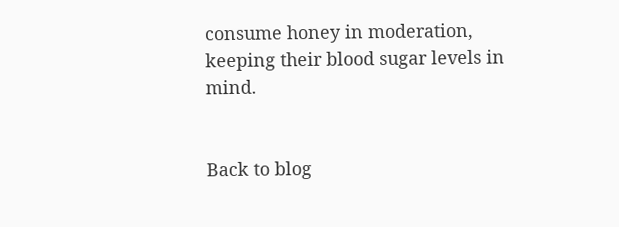consume honey in moderation, keeping their blood sugar levels in mind.


Back to blog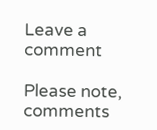Leave a comment

Please note, comments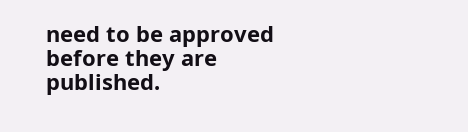need to be approved before they are published.